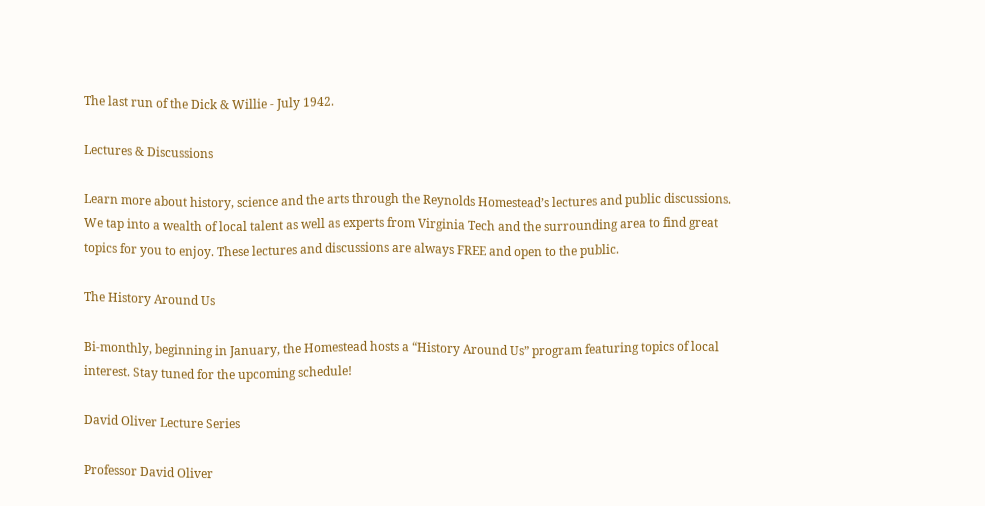The last run of the Dick & Willie - July 1942.

Lectures & Discussions

Learn more about history, science and the arts through the Reynolds Homestead’s lectures and public discussions. We tap into a wealth of local talent as well as experts from Virginia Tech and the surrounding area to find great topics for you to enjoy. These lectures and discussions are always FREE and open to the public.

The History Around Us

Bi-monthly, beginning in January, the Homestead hosts a “History Around Us” program featuring topics of local interest. Stay tuned for the upcoming schedule!

David Oliver Lecture Series

Professor David Oliver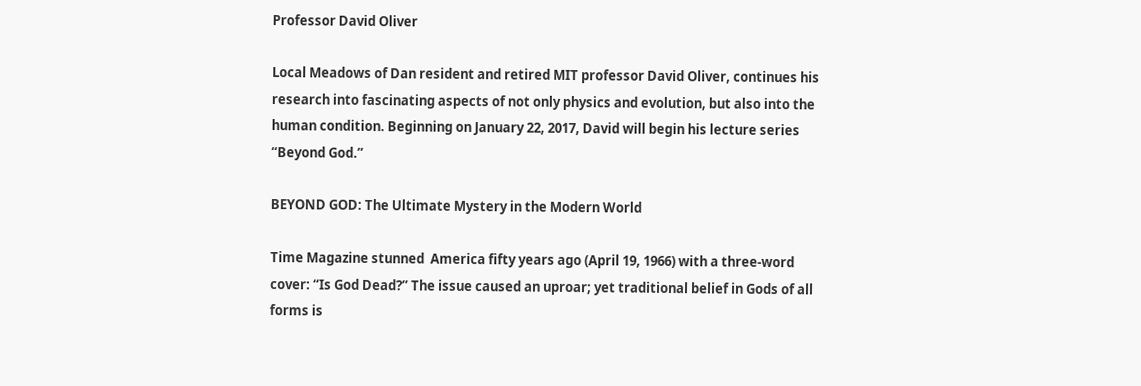Professor David Oliver

Local Meadows of Dan resident and retired MIT professor David Oliver, continues his research into fascinating aspects of not only physics and evolution, but also into the human condition. Beginning on January 22, 2017, David will begin his lecture series “Beyond God.”

BEYOND GOD: The Ultimate Mystery in the Modern World

Time Magazine stunned  America fifty years ago (April 19, 1966) with a three-word  cover: “Is God Dead?” The issue caused an uproar; yet traditional belief in Gods of all forms is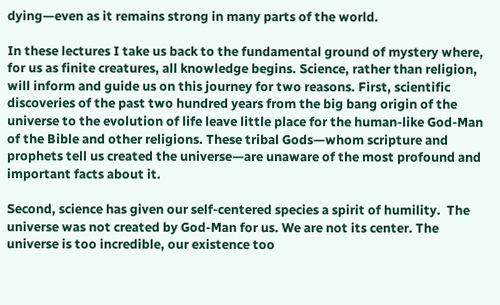dying—even as it remains strong in many parts of the world.

In these lectures I take us back to the fundamental ground of mystery where, for us as finite creatures, all knowledge begins. Science, rather than religion, will inform and guide us on this journey for two reasons. First, scientific discoveries of the past two hundred years from the big bang origin of the universe to the evolution of life leave little place for the human-like God-Man of the Bible and other religions. These tribal Gods—whom scripture and prophets tell us created the universe—are unaware of the most profound and important facts about it.

Second, science has given our self-centered species a spirit of humility.  The universe was not created by God-Man for us. We are not its center. The universe is too incredible, our existence too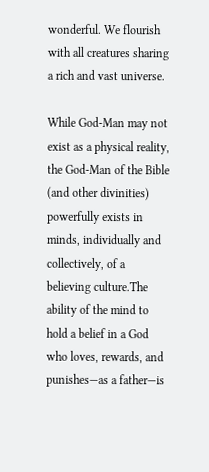wonderful. We flourish with all creatures sharing a rich and vast universe.

While God-Man may not exist as a physical reality, the God-Man of the Bible (and other divinities) powerfully exists in minds, individually and collectively, of a believing culture.The ability of the mind to hold a belief in a God who loves, rewards, and punishes—as a father—is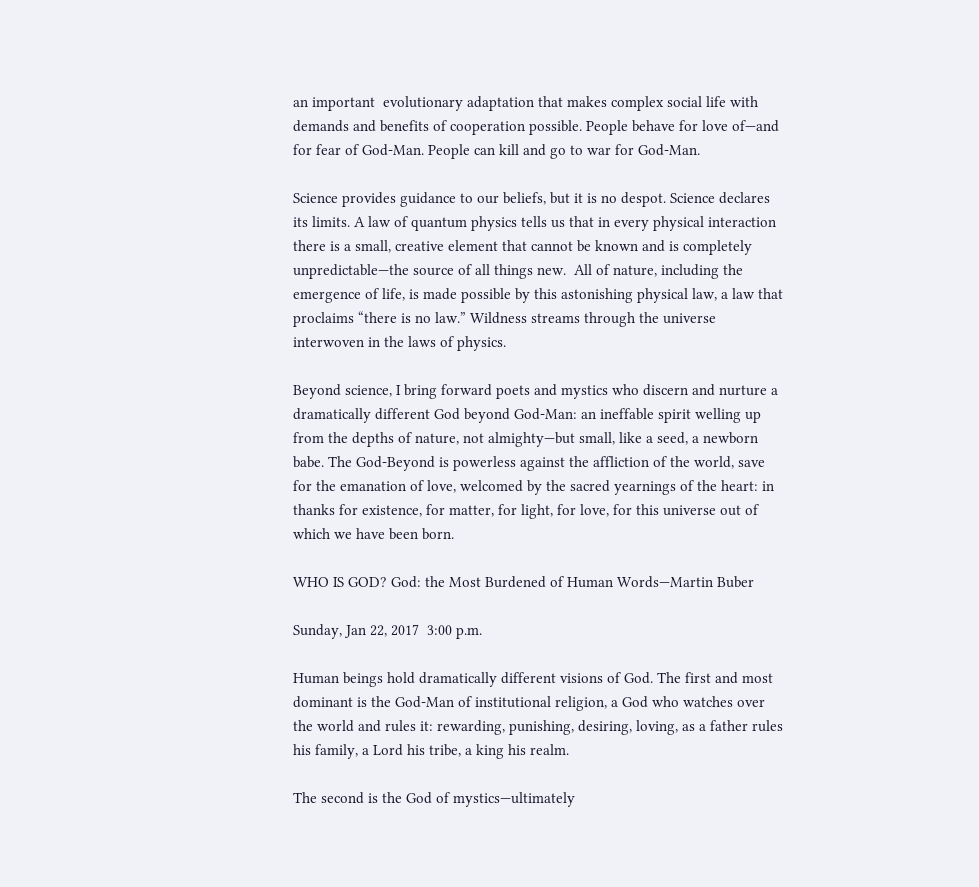an important  evolutionary adaptation that makes complex social life with demands and benefits of cooperation possible. People behave for love of—and for fear of God-Man. People can kill and go to war for God-Man.

Science provides guidance to our beliefs, but it is no despot. Science declares its limits. A law of quantum physics tells us that in every physical interaction there is a small, creative element that cannot be known and is completely unpredictable—the source of all things new.  All of nature, including the emergence of life, is made possible by this astonishing physical law, a law that proclaims “there is no law.” Wildness streams through the universe interwoven in the laws of physics.

Beyond science, I bring forward poets and mystics who discern and nurture a dramatically different God beyond God-Man: an ineffable spirit welling up from the depths of nature, not almighty—but small, like a seed, a newborn babe. The God-Beyond is powerless against the affliction of the world, save for the emanation of love, welcomed by the sacred yearnings of the heart: in thanks for existence, for matter, for light, for love, for this universe out of which we have been born.

WHO IS GOD? God: the Most Burdened of Human Words—Martin Buber

Sunday, Jan 22, 2017  3:00 p.m.

Human beings hold dramatically different visions of God. The first and most dominant is the God-Man of institutional religion, a God who watches over the world and rules it: rewarding, punishing, desiring, loving, as a father rules his family, a Lord his tribe, a king his realm.

The second is the God of mystics—ultimately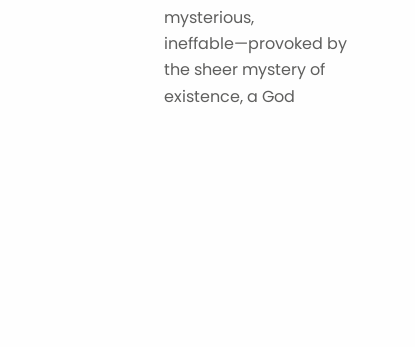mysterious, ineffable—provoked by the sheer mystery of existence, a God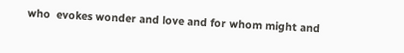who  evokes wonder and love and for whom might and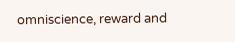omniscience, reward and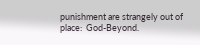punishment are strangely out of place:  God-Beyond.